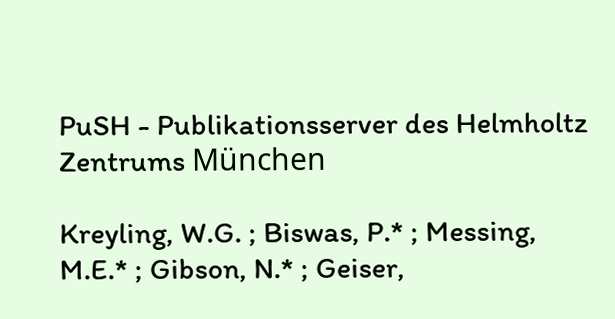PuSH - Publikationsserver des Helmholtz Zentrums München

Kreyling, W.G. ; Biswas, P.* ; Messing, M.E.* ; Gibson, N.* ; Geiser,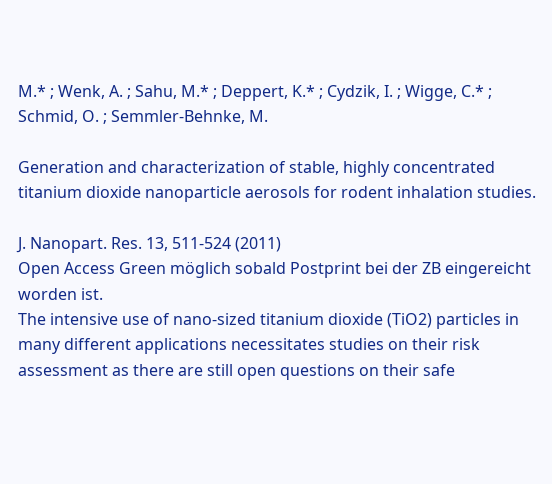M.* ; Wenk, A. ; Sahu, M.* ; Deppert, K.* ; Cydzik, I. ; Wigge, C.* ; Schmid, O. ; Semmler-Behnke, M.

Generation and characterization of stable, highly concentrated titanium dioxide nanoparticle aerosols for rodent inhalation studies.

J. Nanopart. Res. 13, 511-524 (2011)
Open Access Green möglich sobald Postprint bei der ZB eingereicht worden ist.
The intensive use of nano-sized titanium dioxide (TiO2) particles in many different applications necessitates studies on their risk assessment as there are still open questions on their safe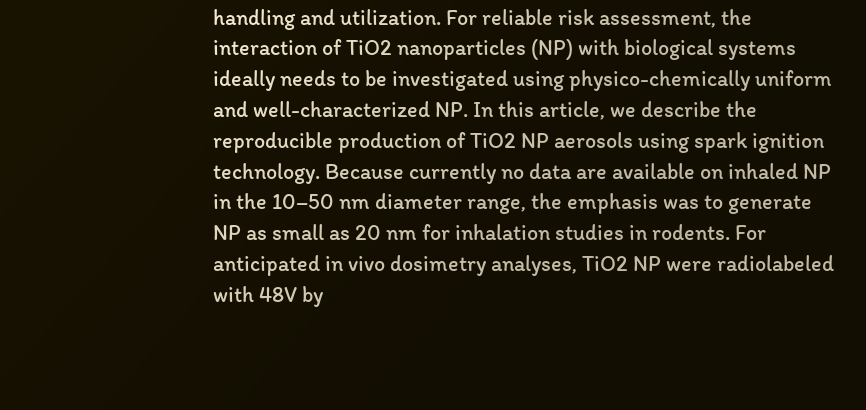handling and utilization. For reliable risk assessment, the interaction of TiO2 nanoparticles (NP) with biological systems ideally needs to be investigated using physico-chemically uniform and well-characterized NP. In this article, we describe the reproducible production of TiO2 NP aerosols using spark ignition technology. Because currently no data are available on inhaled NP in the 10–50 nm diameter range, the emphasis was to generate NP as small as 20 nm for inhalation studies in rodents. For anticipated in vivo dosimetry analyses, TiO2 NP were radiolabeled with 48V by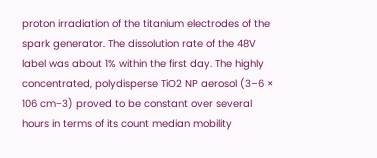proton irradiation of the titanium electrodes of the spark generator. The dissolution rate of the 48V label was about 1% within the first day. The highly concentrated, polydisperse TiO2 NP aerosol (3–6 × 106 cm−3) proved to be constant over several hours in terms of its count median mobility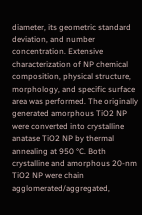diameter, its geometric standard deviation, and number concentration. Extensive characterization of NP chemical composition, physical structure, morphology, and specific surface area was performed. The originally generated amorphous TiO2 NP were converted into crystalline anatase TiO2 NP by thermal annealing at 950 °C. Both crystalline and amorphous 20-nm TiO2 NP were chain agglomerated/aggregated,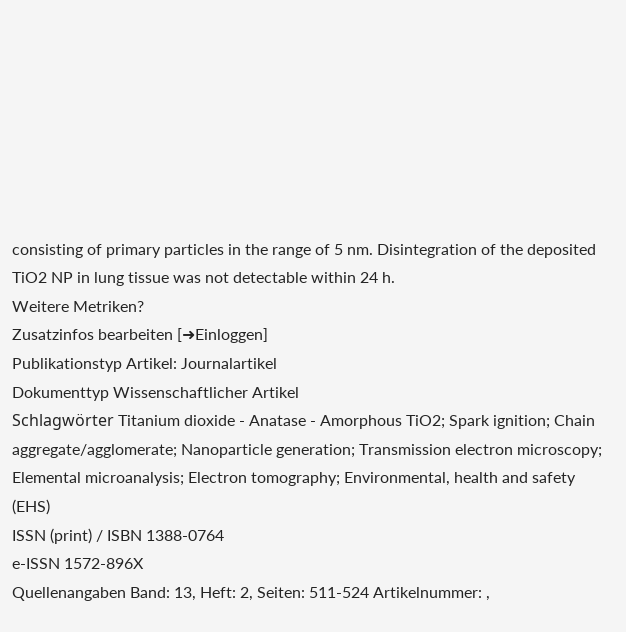consisting of primary particles in the range of 5 nm. Disintegration of the deposited TiO2 NP in lung tissue was not detectable within 24 h.
Weitere Metriken?
Zusatzinfos bearbeiten [➜Einloggen]
Publikationstyp Artikel: Journalartikel
Dokumenttyp Wissenschaftlicher Artikel
Schlagwörter Titanium dioxide - Anatase - Amorphous TiO2; Spark ignition; Chain aggregate/agglomerate; Nanoparticle generation; Transmission electron microscopy; Elemental microanalysis; Electron tomography; Environmental, health and safety (EHS)
ISSN (print) / ISBN 1388-0764
e-ISSN 1572-896X
Quellenangaben Band: 13, Heft: 2, Seiten: 511-524 Artikelnummer: ,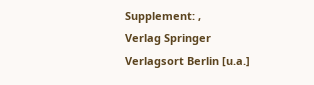Supplement: ,
Verlag Springer
Verlagsort Berlin [u.a.]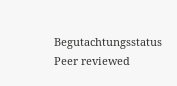Begutachtungsstatus Peer reviewed